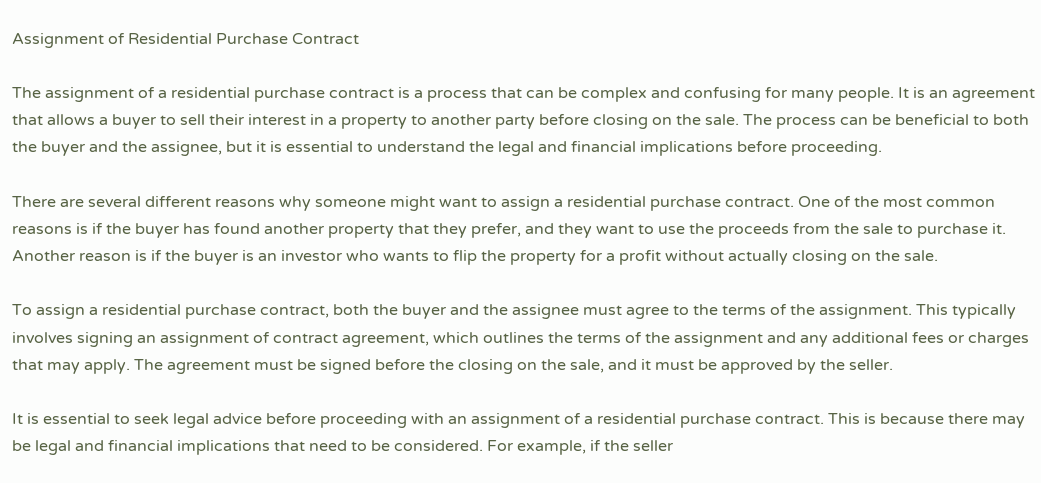Assignment of Residential Purchase Contract

The assignment of a residential purchase contract is a process that can be complex and confusing for many people. It is an agreement that allows a buyer to sell their interest in a property to another party before closing on the sale. The process can be beneficial to both the buyer and the assignee, but it is essential to understand the legal and financial implications before proceeding.

There are several different reasons why someone might want to assign a residential purchase contract. One of the most common reasons is if the buyer has found another property that they prefer, and they want to use the proceeds from the sale to purchase it. Another reason is if the buyer is an investor who wants to flip the property for a profit without actually closing on the sale.

To assign a residential purchase contract, both the buyer and the assignee must agree to the terms of the assignment. This typically involves signing an assignment of contract agreement, which outlines the terms of the assignment and any additional fees or charges that may apply. The agreement must be signed before the closing on the sale, and it must be approved by the seller.

It is essential to seek legal advice before proceeding with an assignment of a residential purchase contract. This is because there may be legal and financial implications that need to be considered. For example, if the seller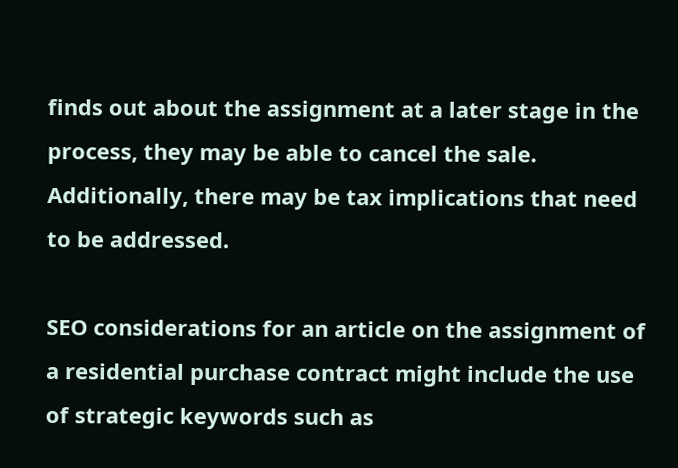finds out about the assignment at a later stage in the process, they may be able to cancel the sale. Additionally, there may be tax implications that need to be addressed.

SEO considerations for an article on the assignment of a residential purchase contract might include the use of strategic keywords such as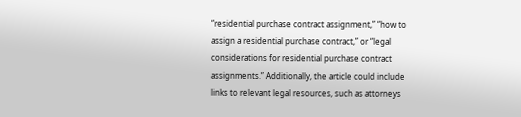“residential purchase contract assignment,” “how to assign a residential purchase contract,” or “legal considerations for residential purchase contract assignments.” Additionally, the article could include links to relevant legal resources, such as attorneys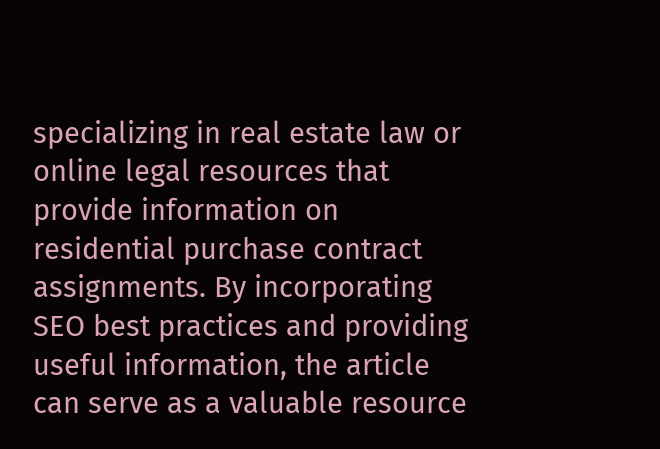specializing in real estate law or online legal resources that provide information on residential purchase contract assignments. By incorporating SEO best practices and providing useful information, the article can serve as a valuable resource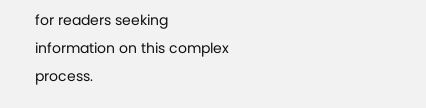for readers seeking information on this complex process.